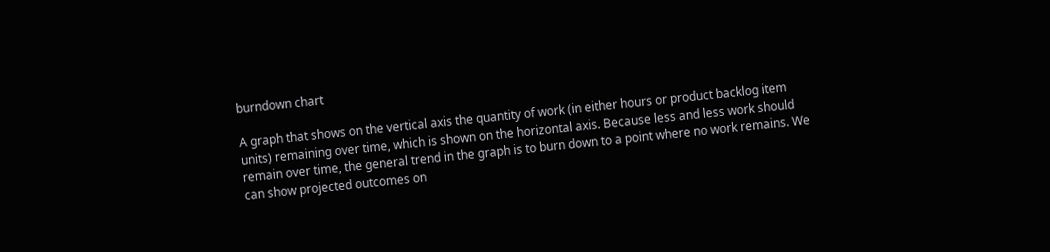burndown chart

A graph that shows on the vertical axis the quantity of work (in either hours or product backlog item units) remaining over time, which is shown on the horizontal axis. Because less and less work should remain over time, the general trend in the graph is to burn down to a point where no work remains. We can show projected outcomes on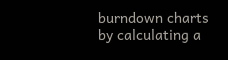burndown charts by calculating a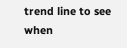trend line to see when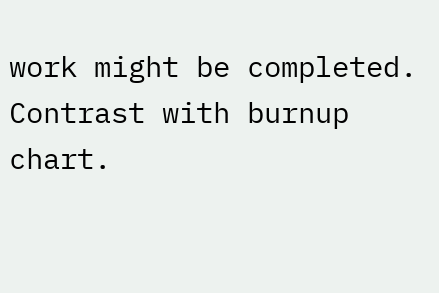work might be completed. Contrast with burnup chart.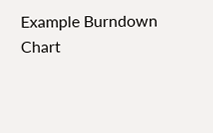Example Burndown Chart